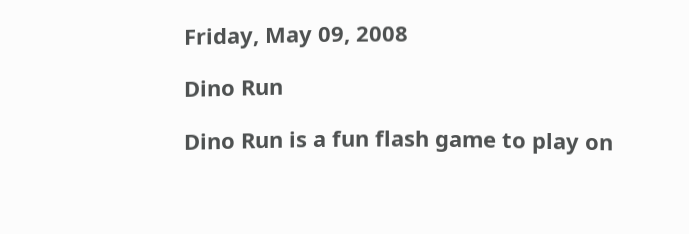Friday, May 09, 2008

Dino Run

Dino Run is a fun flash game to play on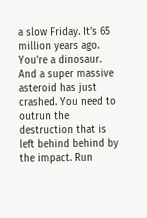a slow Friday. It's 65 million years ago. You're a dinosaur. And a super massive asteroid has just crashed. You need to outrun the destruction that is left behind behind by the impact. Run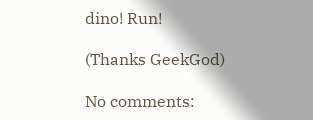dino! Run!

(Thanks GeekGod)

No comments: